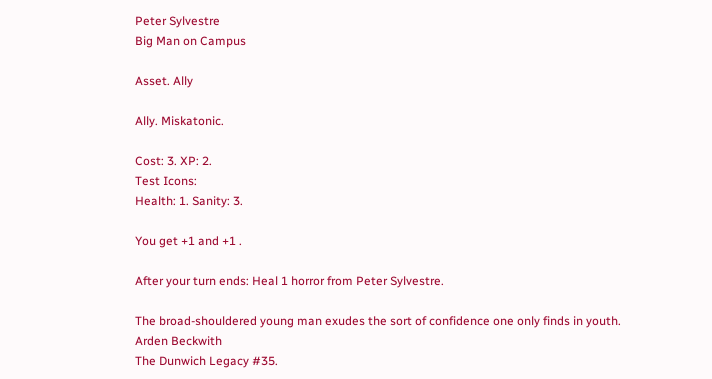Peter Sylvestre
Big Man on Campus

Asset. Ally

Ally. Miskatonic.

Cost: 3. XP: 2.
Test Icons:
Health: 1. Sanity: 3.

You get +1 and +1 .

After your turn ends: Heal 1 horror from Peter Sylvestre.

The broad-shouldered young man exudes the sort of confidence one only finds in youth.
Arden Beckwith
The Dunwich Legacy #35.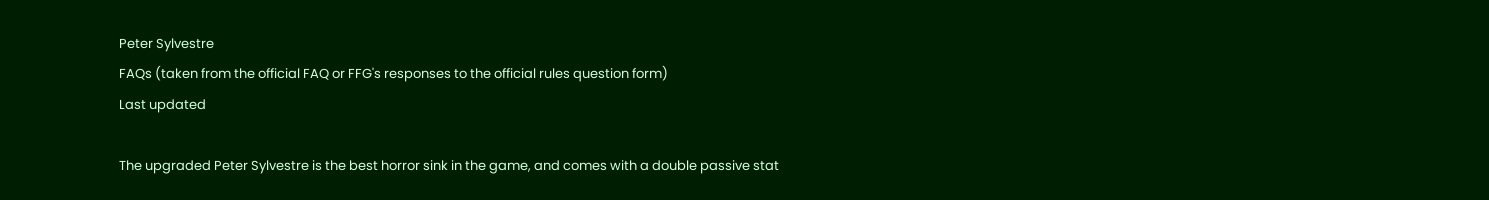Peter Sylvestre
FAQs (taken from the official FAQ or FFG's responses to the official rules question form)
Last updated

The upgraded Peter Sylvestre is the best horror sink in the game, and comes with a double passive stat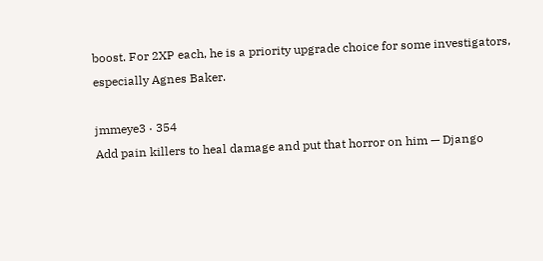boost. For 2XP each, he is a priority upgrade choice for some investigators, especially Agnes Baker.

jmmeye3 · 354
Add pain killers to heal damage and put that horror on him — Django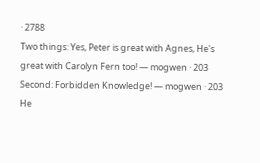· 2788
Two things: Yes, Peter is great with Agnes, He's great with Carolyn Fern too! — mogwen · 203
Second: Forbidden Knowledge! — mogwen · 203
He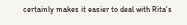certainly makes it easier to deal with Rita's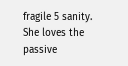fragile 5 sanity. She loves the passive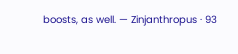boosts, as well. — Zinjanthropus · 93